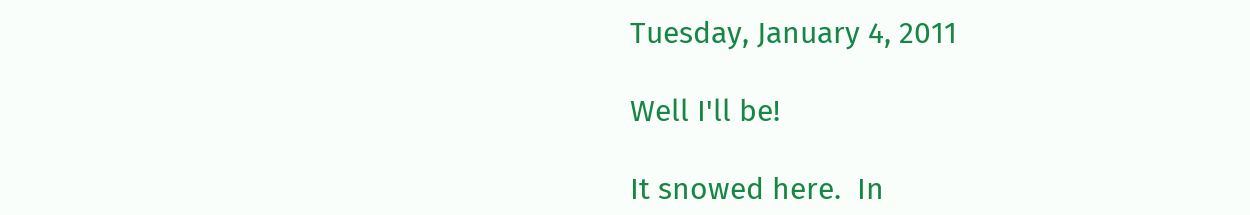Tuesday, January 4, 2011

Well I'll be!

It snowed here.  In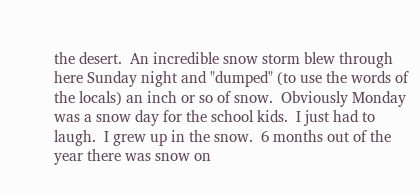the desert.  An incredible snow storm blew through here Sunday night and "dumped" (to use the words of the locals) an inch or so of snow.  Obviously Monday was a snow day for the school kids.  I just had to laugh.  I grew up in the snow.  6 months out of the year there was snow on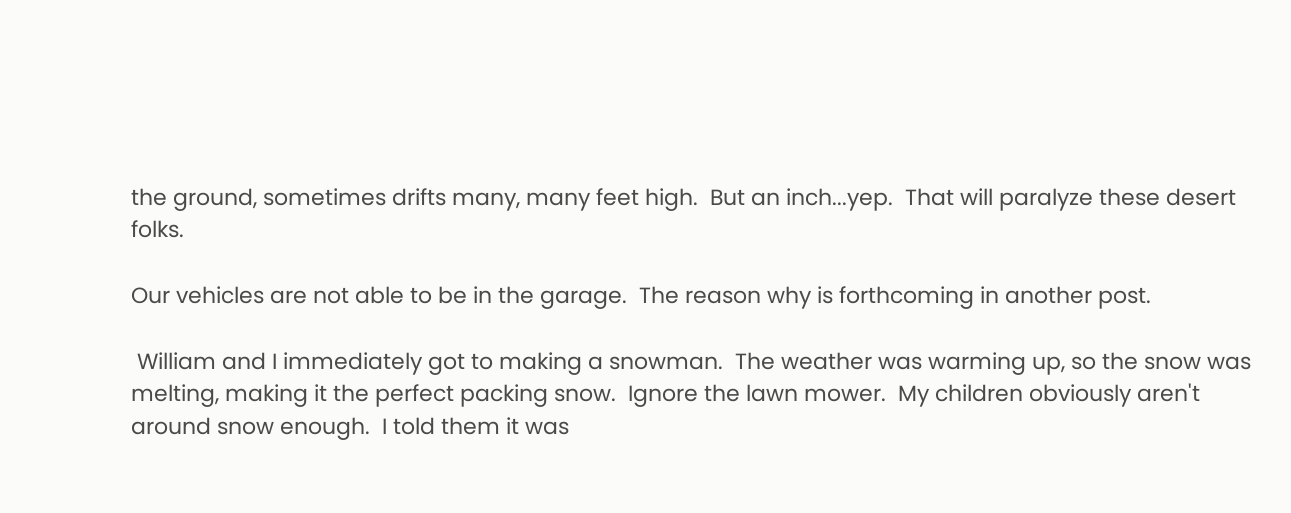the ground, sometimes drifts many, many feet high.  But an inch...yep.  That will paralyze these desert folks.

Our vehicles are not able to be in the garage.  The reason why is forthcoming in another post.

 William and I immediately got to making a snowman.  The weather was warming up, so the snow was melting, making it the perfect packing snow.  Ignore the lawn mower.  My children obviously aren't around snow enough.  I told them it was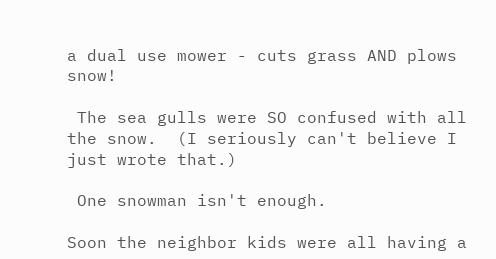a dual use mower - cuts grass AND plows snow!

 The sea gulls were SO confused with all the snow.  (I seriously can't believe I just wrote that.)

 One snowman isn't enough.

Soon the neighbor kids were all having a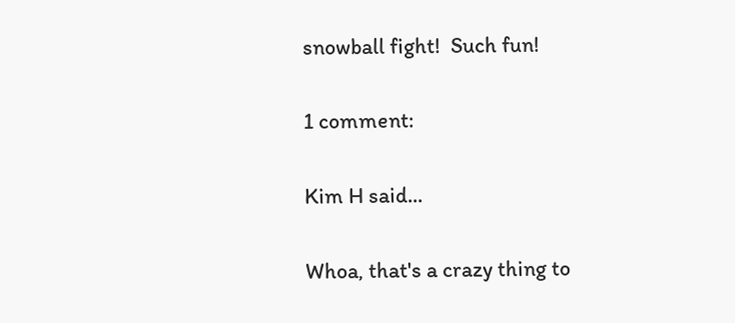snowball fight!  Such fun!

1 comment:

Kim H said...

Whoa, that's a crazy thing to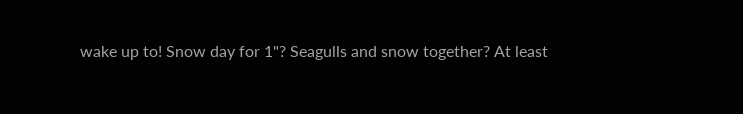wake up to! Snow day for 1"? Seagulls and snow together? At least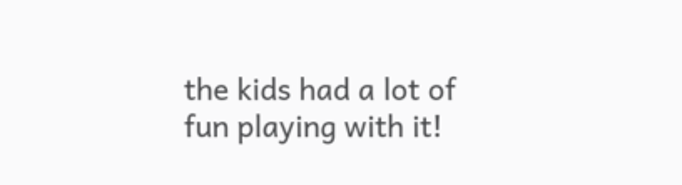the kids had a lot of fun playing with it!